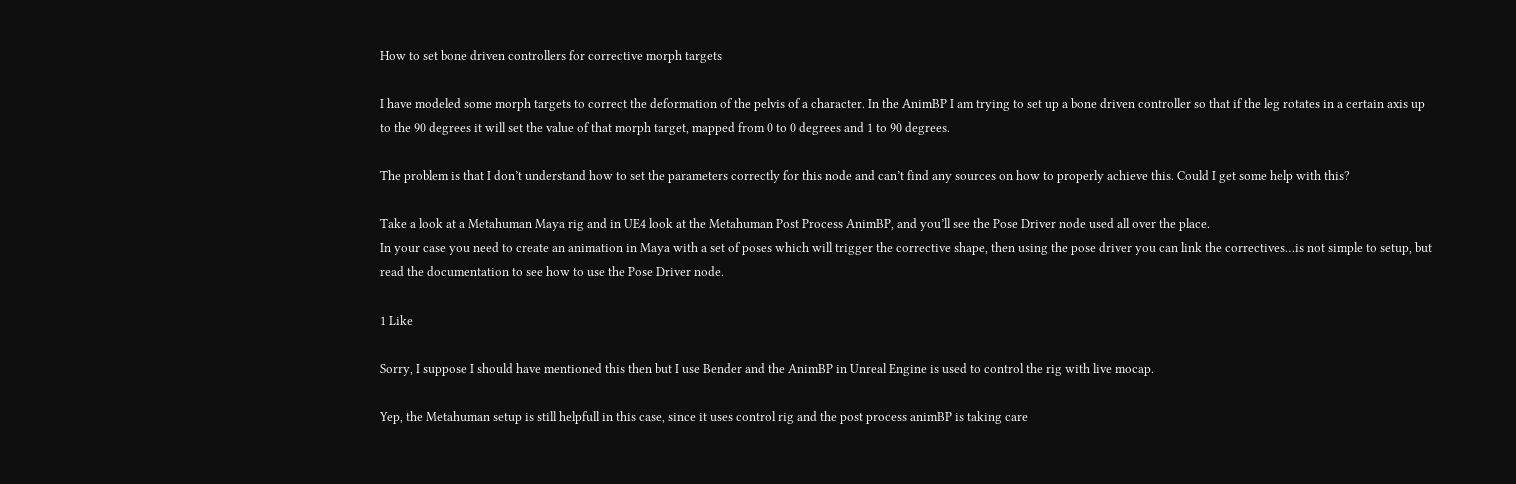How to set bone driven controllers for corrective morph targets

I have modeled some morph targets to correct the deformation of the pelvis of a character. In the AnimBP I am trying to set up a bone driven controller so that if the leg rotates in a certain axis up to the 90 degrees it will set the value of that morph target, mapped from 0 to 0 degrees and 1 to 90 degrees.

The problem is that I don’t understand how to set the parameters correctly for this node and can’t find any sources on how to properly achieve this. Could I get some help with this?

Take a look at a Metahuman Maya rig and in UE4 look at the Metahuman Post Process AnimBP, and you’ll see the Pose Driver node used all over the place.
In your case you need to create an animation in Maya with a set of poses which will trigger the corrective shape, then using the pose driver you can link the correctives…is not simple to setup, but read the documentation to see how to use the Pose Driver node.

1 Like

Sorry, I suppose I should have mentioned this then but I use Bender and the AnimBP in Unreal Engine is used to control the rig with live mocap.

Yep, the Metahuman setup is still helpfull in this case, since it uses control rig and the post process animBP is taking care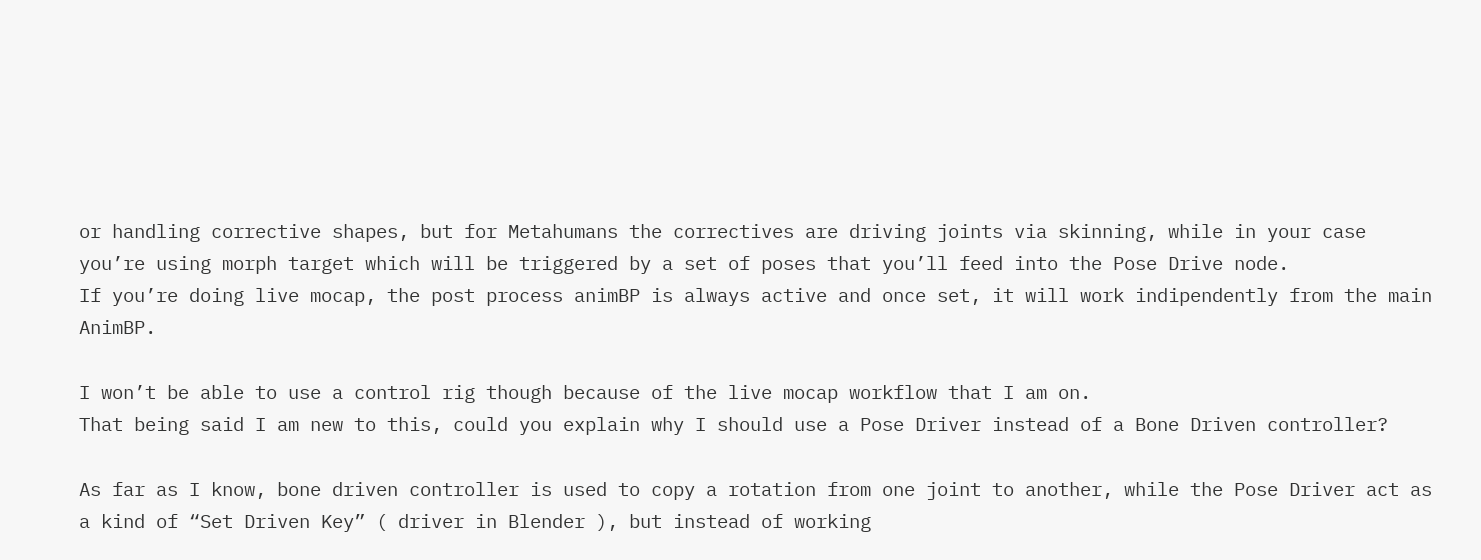or handling corrective shapes, but for Metahumans the correctives are driving joints via skinning, while in your case you’re using morph target which will be triggered by a set of poses that you’ll feed into the Pose Drive node.
If you’re doing live mocap, the post process animBP is always active and once set, it will work indipendently from the main AnimBP.

I won’t be able to use a control rig though because of the live mocap workflow that I am on.
That being said I am new to this, could you explain why I should use a Pose Driver instead of a Bone Driven controller?

As far as I know, bone driven controller is used to copy a rotation from one joint to another, while the Pose Driver act as a kind of “Set Driven Key” ( driver in Blender ), but instead of working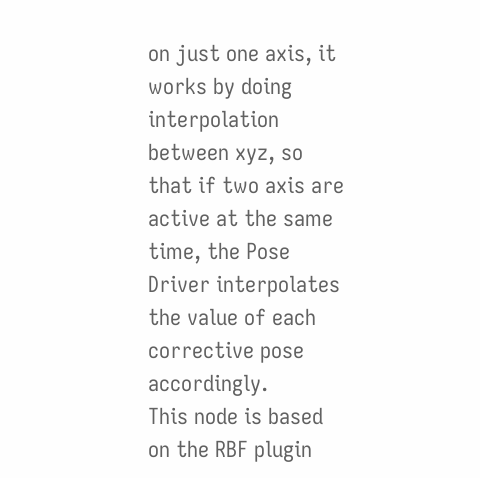on just one axis, it works by doing interpolation between xyz, so that if two axis are active at the same time, the Pose Driver interpolates the value of each corrective pose accordingly.
This node is based on the RBF plugin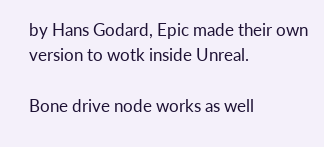by Hans Godard, Epic made their own version to wotk inside Unreal.

Bone drive node works as well